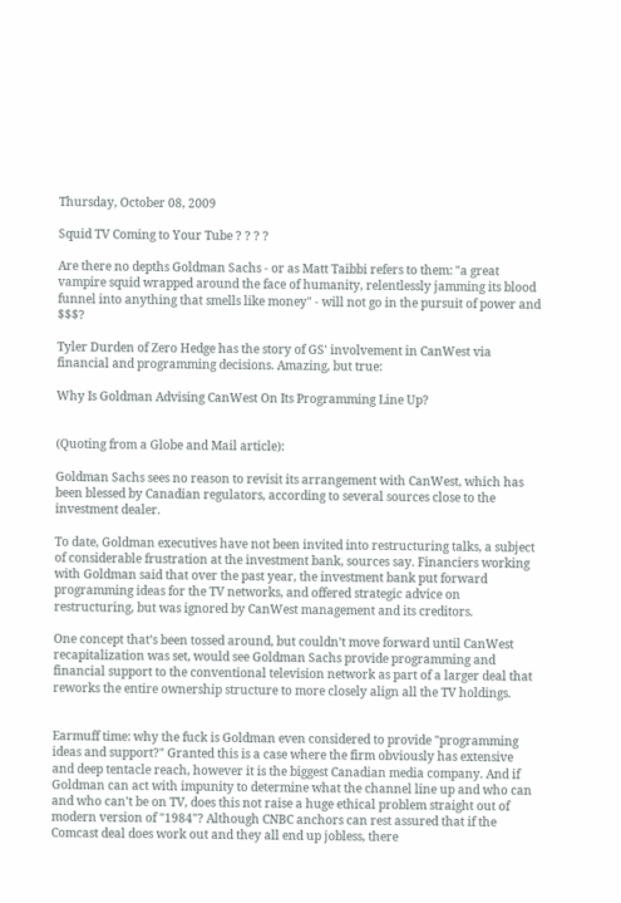Thursday, October 08, 2009

Squid TV Coming to Your Tube ? ? ? ?

Are there no depths Goldman Sachs - or as Matt Taibbi refers to them: "a great vampire squid wrapped around the face of humanity, relentlessly jamming its blood funnel into anything that smells like money" - will not go in the pursuit of power and $$$?

Tyler Durden of Zero Hedge has the story of GS' involvement in CanWest via financial and programming decisions. Amazing, but true:

Why Is Goldman Advising CanWest On Its Programming Line Up?


(Quoting from a Globe and Mail article):

Goldman Sachs sees no reason to revisit its arrangement with CanWest, which has been blessed by Canadian regulators, according to several sources close to the investment dealer.

To date, Goldman executives have not been invited into restructuring talks, a subject of considerable frustration at the investment bank, sources say. Financiers working with Goldman said that over the past year, the investment bank put forward programming ideas for the TV networks, and offered strategic advice on restructuring, but was ignored by CanWest management and its creditors.

One concept that’s been tossed around, but couldn’t move forward until CanWest recapitalization was set, would see Goldman Sachs provide programming and financial support to the conventional television network as part of a larger deal that reworks the entire ownership structure to more closely align all the TV holdings.


Earmuff time: why the fuck is Goldman even considered to provide "programming ideas and support?" Granted this is a case where the firm obviously has extensive and deep tentacle reach, however it is the biggest Canadian media company. And if Goldman can act with impunity to determine what the channel line up and who can and who can't be on TV, does this not raise a huge ethical problem straight out of modern version of "1984"? Although CNBC anchors can rest assured that if the Comcast deal does work out and they all end up jobless, there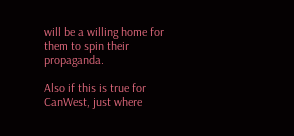will be a willing home for them to spin their propaganda.

Also if this is true for CanWest, just where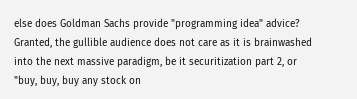else does Goldman Sachs provide "programming idea" advice? Granted, the gullible audience does not care as it is brainwashed into the next massive paradigm, be it securitization part 2, or "buy, buy, buy any stock on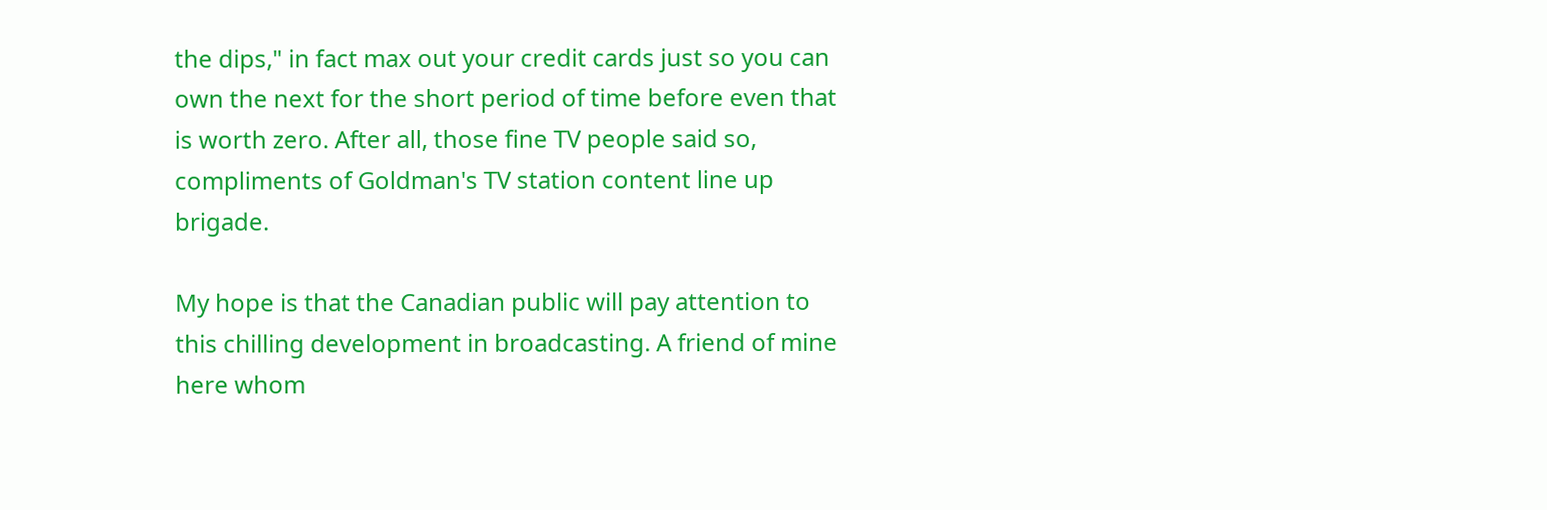the dips," in fact max out your credit cards just so you can own the next for the short period of time before even that is worth zero. After all, those fine TV people said so, compliments of Goldman's TV station content line up brigade.

My hope is that the Canadian public will pay attention to this chilling development in broadcasting. A friend of mine here whom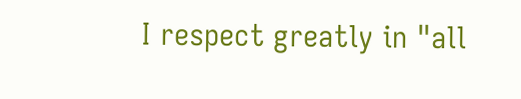I respect greatly in "all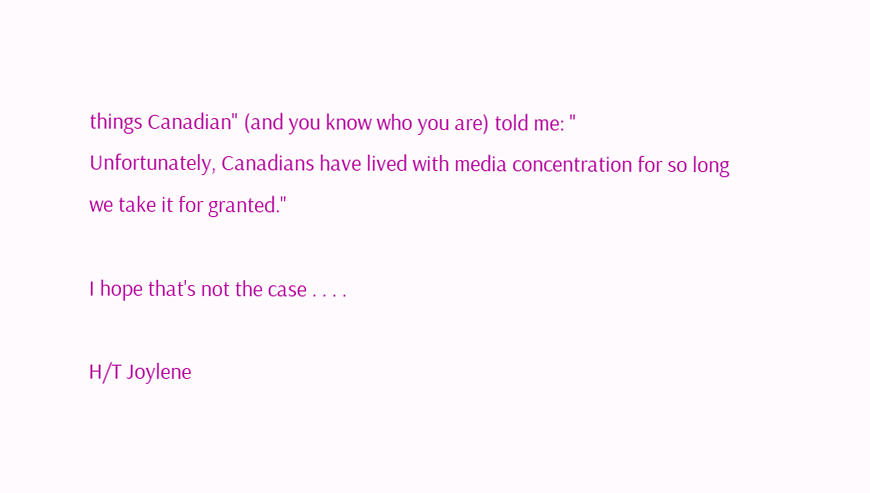things Canadian" (and you know who you are) told me: "
Unfortunately, Canadians have lived with media concentration for so long we take it for granted."

I hope that's not the case . . . .

H/T Joylene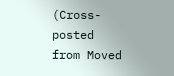(Cross-posted from Moved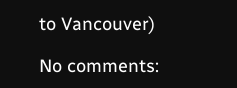to Vancouver)

No comments: